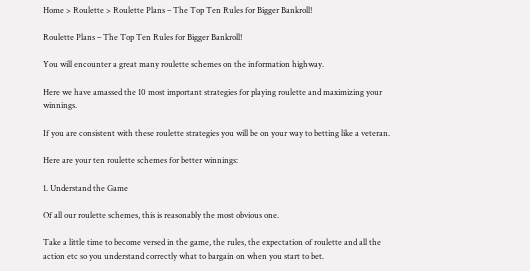Home > Roulette > Roulette Plans – The Top Ten Rules for Bigger Bankroll!

Roulette Plans – The Top Ten Rules for Bigger Bankroll!

You will encounter a great many roulette schemes on the information highway.

Here we have amassed the 10 most important strategies for playing roulette and maximizing your winnings.

If you are consistent with these roulette strategies you will be on your way to betting like a veteran.

Here are your ten roulette schemes for better winnings:

1. Understand the Game

Of all our roulette schemes, this is reasonably the most obvious one.

Take a little time to become versed in the game, the rules, the expectation of roulette and all the action etc so you understand correctly what to bargain on when you start to bet.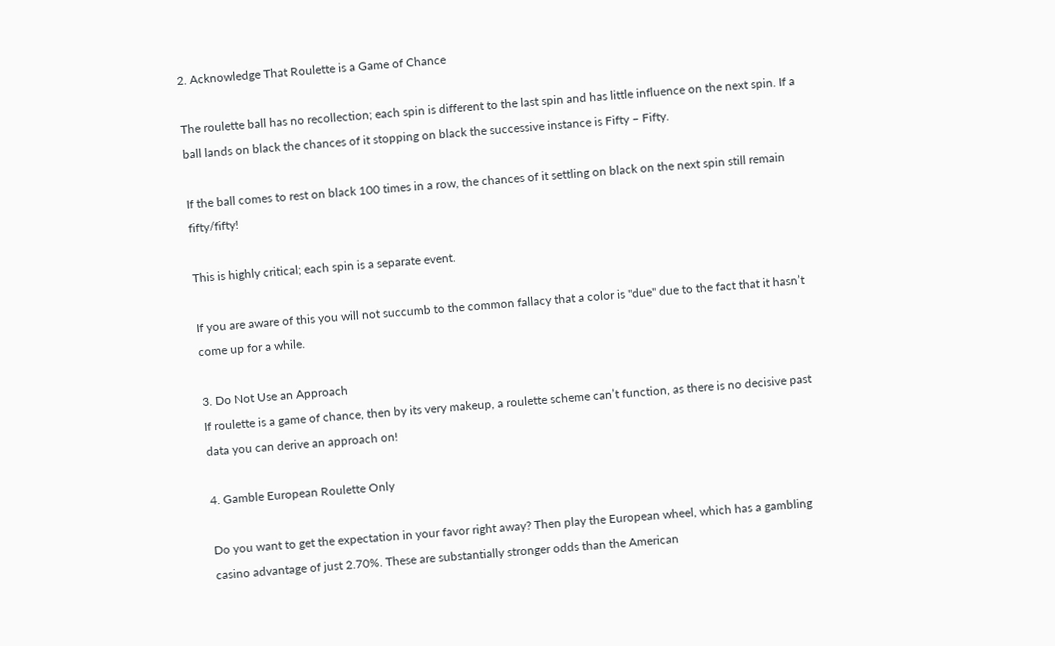2. Acknowledge That Roulette is a Game of Chance

The roulette ball has no recollection; each spin is different to the last spin and has little influence on the next spin. If a ball lands on black the chances of it stopping on black the successive instance is Fifty – Fifty.

If the ball comes to rest on black 100 times in a row, the chances of it settling on black on the next spin still remain fifty/fifty!

This is highly critical; each spin is a separate event.

If you are aware of this you will not succumb to the common fallacy that a color is "due" due to the fact that it hasn’t come up for a while.

3. Do Not Use an Approach
If roulette is a game of chance, then by its very makeup, a roulette scheme can’t function, as there is no decisive past data you can derive an approach on!

4. Gamble European Roulette Only

Do you want to get the expectation in your favor right away? Then play the European wheel, which has a gambling casino advantage of just 2.70%. These are substantially stronger odds than the American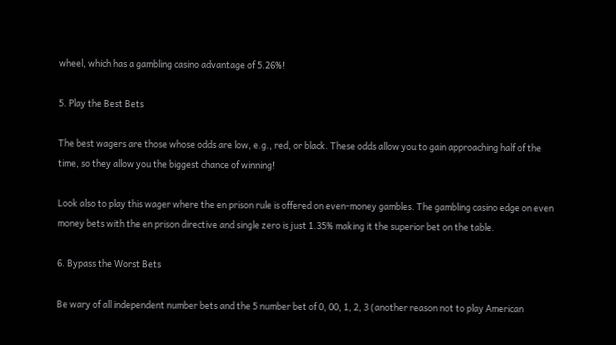wheel, which has a gambling casino advantage of 5.26%!

5. Play the Best Bets

The best wagers are those whose odds are low, e.g., red, or black. These odds allow you to gain approaching half of the time, so they allow you the biggest chance of winning!

Look also to play this wager where the en prison rule is offered on even-money gambles. The gambling casino edge on even money bets with the en prison directive and single zero is just 1.35% making it the superior bet on the table.

6. Bypass the Worst Bets

Be wary of all independent number bets and the 5 number bet of 0, 00, 1, 2, 3 (another reason not to play American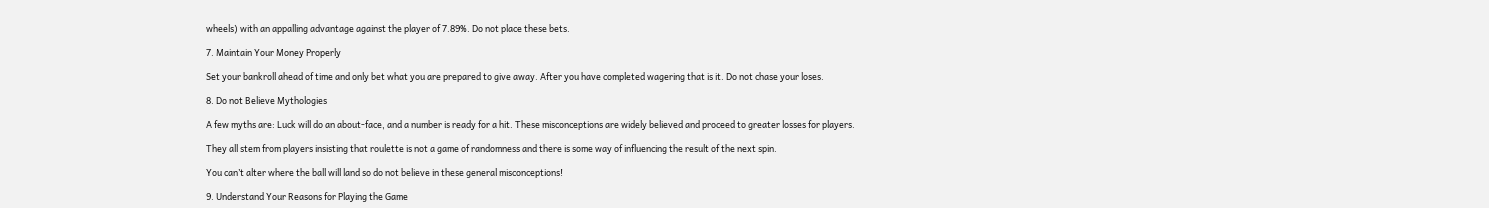wheels) with an appalling advantage against the player of 7.89%. Do not place these bets.

7. Maintain Your Money Properly

Set your bankroll ahead of time and only bet what you are prepared to give away. After you have completed wagering that is it. Do not chase your loses.

8. Do not Believe Mythologies

A few myths are: Luck will do an about-face, and a number is ready for a hit. These misconceptions are widely believed and proceed to greater losses for players.

They all stem from players insisting that roulette is not a game of randomness and there is some way of influencing the result of the next spin.

You can’t alter where the ball will land so do not believe in these general misconceptions!

9. Understand Your Reasons for Playing the Game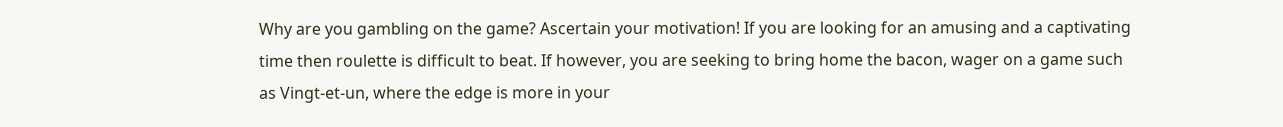Why are you gambling on the game? Ascertain your motivation! If you are looking for an amusing and a captivating time then roulette is difficult to beat. If however, you are seeking to bring home the bacon, wager on a game such as Vingt-et-un, where the edge is more in your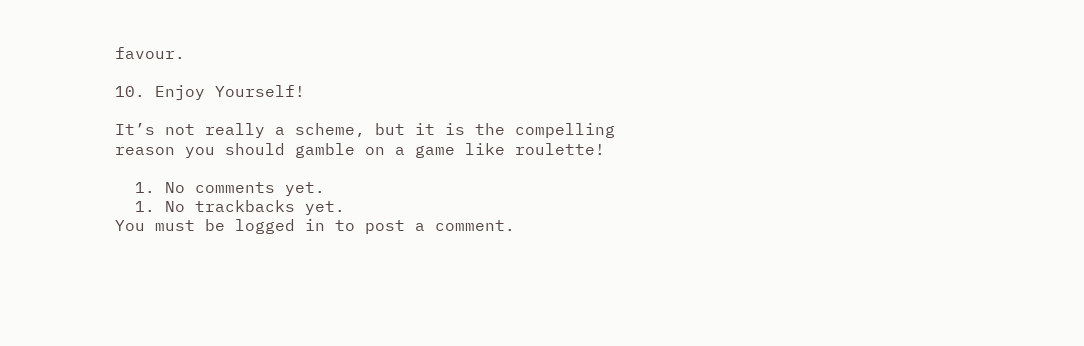favour.

10. Enjoy Yourself!

It’s not really a scheme, but it is the compelling reason you should gamble on a game like roulette!

  1. No comments yet.
  1. No trackbacks yet.
You must be logged in to post a comment.